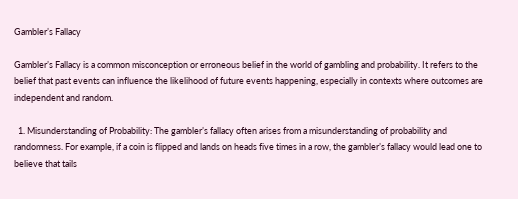Gambler’s Fallacy

Gambler’s Fallacy is a common misconception or erroneous belief in the world of gambling and probability. It refers to the belief that past events can influence the likelihood of future events happening, especially in contexts where outcomes are independent and random.

  1. Misunderstanding of Probability: The gambler’s fallacy often arises from a misunderstanding of probability and randomness. For example, if a coin is flipped and lands on heads five times in a row, the gambler’s fallacy would lead one to believe that tails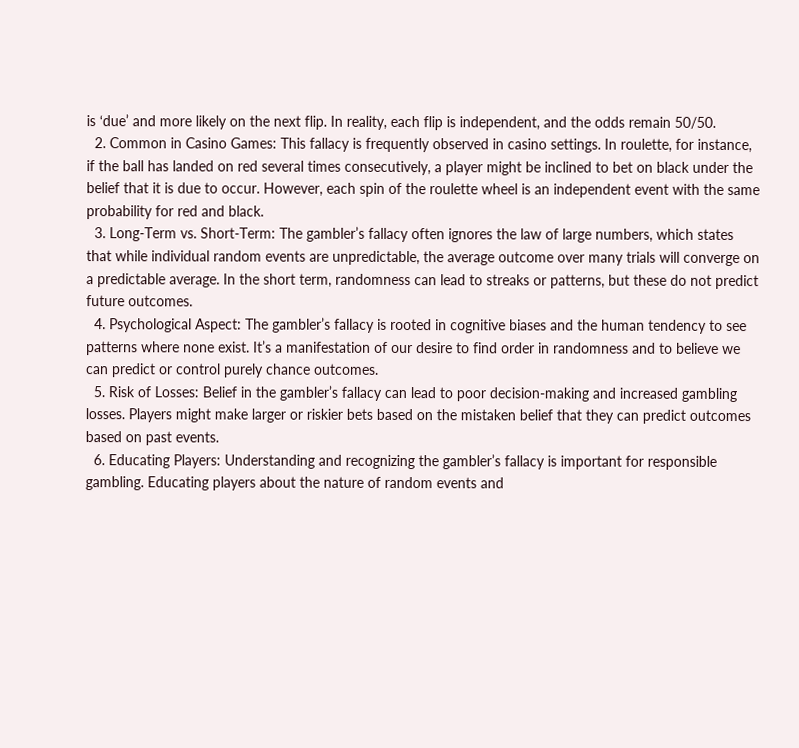is ‘due’ and more likely on the next flip. In reality, each flip is independent, and the odds remain 50/50.
  2. Common in Casino Games: This fallacy is frequently observed in casino settings. In roulette, for instance, if the ball has landed on red several times consecutively, a player might be inclined to bet on black under the belief that it is due to occur. However, each spin of the roulette wheel is an independent event with the same probability for red and black.
  3. Long-Term vs. Short-Term: The gambler’s fallacy often ignores the law of large numbers, which states that while individual random events are unpredictable, the average outcome over many trials will converge on a predictable average. In the short term, randomness can lead to streaks or patterns, but these do not predict future outcomes.
  4. Psychological Aspect: The gambler’s fallacy is rooted in cognitive biases and the human tendency to see patterns where none exist. It’s a manifestation of our desire to find order in randomness and to believe we can predict or control purely chance outcomes.
  5. Risk of Losses: Belief in the gambler’s fallacy can lead to poor decision-making and increased gambling losses. Players might make larger or riskier bets based on the mistaken belief that they can predict outcomes based on past events.
  6. Educating Players: Understanding and recognizing the gambler’s fallacy is important for responsible gambling. Educating players about the nature of random events and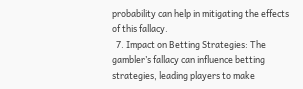probability can help in mitigating the effects of this fallacy.
  7. Impact on Betting Strategies: The gambler’s fallacy can influence betting strategies, leading players to make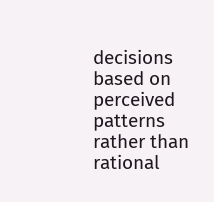decisions based on perceived patterns rather than rational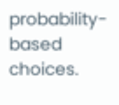probability-based choices.